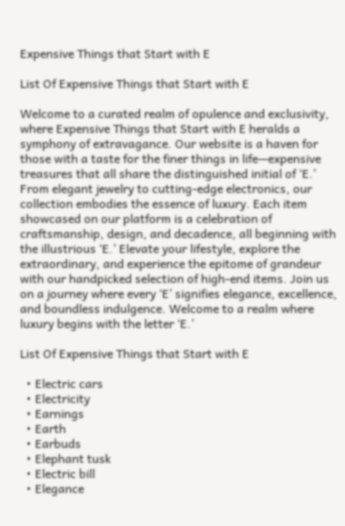Expensive Things that Start with E

List Of Expensive Things that Start with E

Welcome to a curated realm of opulence and exclusivity, where Expensive Things that Start with E heralds a symphony of extravagance. Our website is a haven for those with a taste for the finer things in life—expensive treasures that all share the distinguished initial of ‘E.’ From elegant jewelry to cutting-edge electronics, our collection embodies the essence of luxury. Each item showcased on our platform is a celebration of craftsmanship, design, and decadence, all beginning with the illustrious ‘E.’ Elevate your lifestyle, explore the extraordinary, and experience the epitome of grandeur with our handpicked selection of high-end items. Join us on a journey where every ‘E’ signifies elegance, excellence, and boundless indulgence. Welcome to a realm where luxury begins with the letter ‘E.’

List Of Expensive Things that Start with E

  • Electric cars
  • Electricity
  • Earnings
  • Earth
  • Earbuds
  • Elephant tusk
  • Electric bill
  • Elegance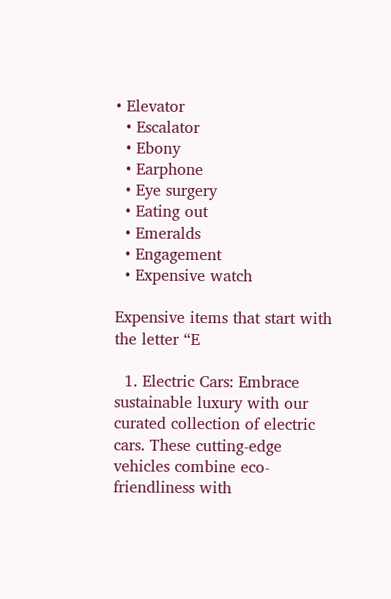• Elevator
  • Escalator
  • Ebony
  • Earphone
  • Eye surgery
  • Eating out
  • Emeralds
  • Engagement
  • Expensive watch

Expensive items that start with the letter “E

  1. Electric Cars: Embrace sustainable luxury with our curated collection of electric cars. These cutting-edge vehicles combine eco-friendliness with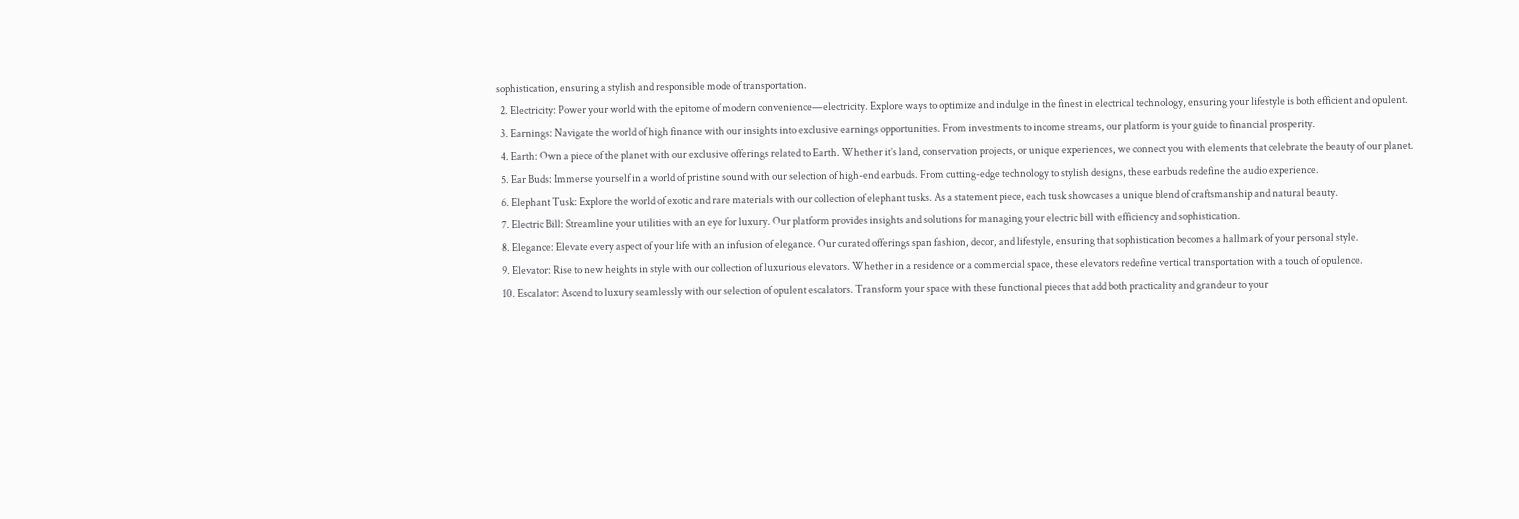sophistication, ensuring a stylish and responsible mode of transportation.
  2. Electricity: Power your world with the epitome of modern convenience—electricity. Explore ways to optimize and indulge in the finest in electrical technology, ensuring your lifestyle is both efficient and opulent.
  3. Earnings: Navigate the world of high finance with our insights into exclusive earnings opportunities. From investments to income streams, our platform is your guide to financial prosperity.
  4. Earth: Own a piece of the planet with our exclusive offerings related to Earth. Whether it’s land, conservation projects, or unique experiences, we connect you with elements that celebrate the beauty of our planet.
  5. Ear Buds: Immerse yourself in a world of pristine sound with our selection of high-end earbuds. From cutting-edge technology to stylish designs, these earbuds redefine the audio experience.
  6. Elephant Tusk: Explore the world of exotic and rare materials with our collection of elephant tusks. As a statement piece, each tusk showcases a unique blend of craftsmanship and natural beauty.
  7. Electric Bill: Streamline your utilities with an eye for luxury. Our platform provides insights and solutions for managing your electric bill with efficiency and sophistication.
  8. Elegance: Elevate every aspect of your life with an infusion of elegance. Our curated offerings span fashion, decor, and lifestyle, ensuring that sophistication becomes a hallmark of your personal style.
  9. Elevator: Rise to new heights in style with our collection of luxurious elevators. Whether in a residence or a commercial space, these elevators redefine vertical transportation with a touch of opulence.
  10. Escalator: Ascend to luxury seamlessly with our selection of opulent escalators. Transform your space with these functional pieces that add both practicality and grandeur to your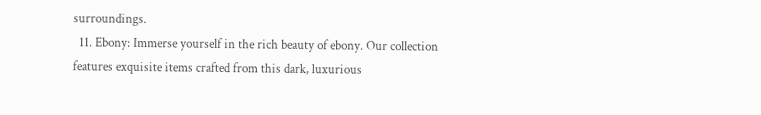surroundings.
  11. Ebony: Immerse yourself in the rich beauty of ebony. Our collection features exquisite items crafted from this dark, luxurious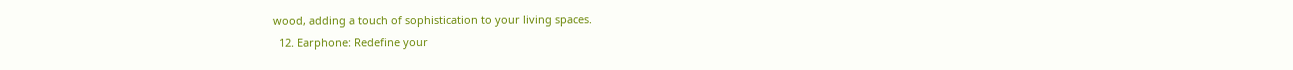wood, adding a touch of sophistication to your living spaces.
  12. Earphone: Redefine your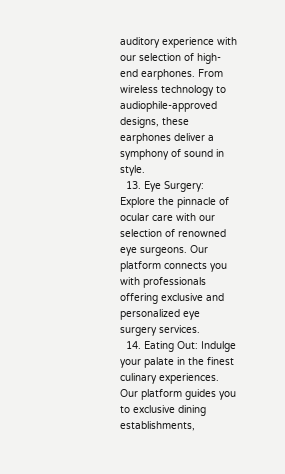auditory experience with our selection of high-end earphones. From wireless technology to audiophile-approved designs, these earphones deliver a symphony of sound in style.
  13. Eye Surgery: Explore the pinnacle of ocular care with our selection of renowned eye surgeons. Our platform connects you with professionals offering exclusive and personalized eye surgery services.
  14. Eating Out: Indulge your palate in the finest culinary experiences. Our platform guides you to exclusive dining establishments,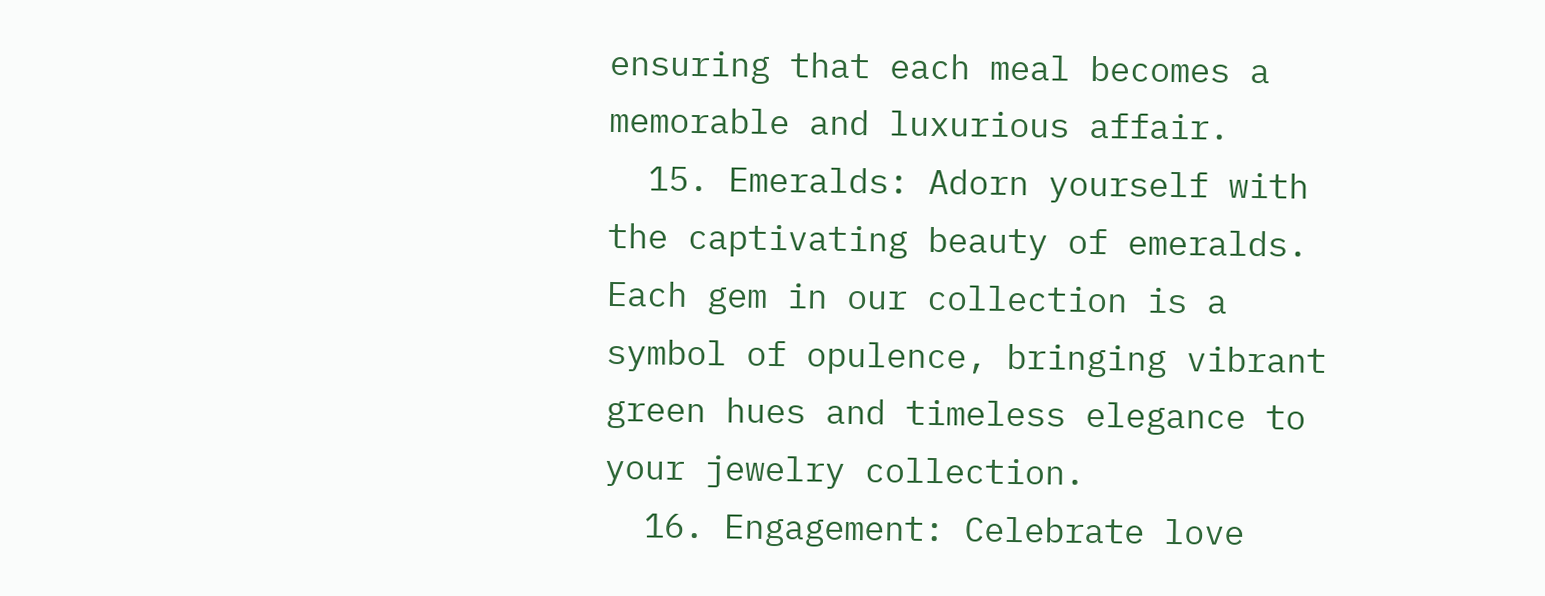ensuring that each meal becomes a memorable and luxurious affair.
  15. Emeralds: Adorn yourself with the captivating beauty of emeralds. Each gem in our collection is a symbol of opulence, bringing vibrant green hues and timeless elegance to your jewelry collection.
  16. Engagement: Celebrate love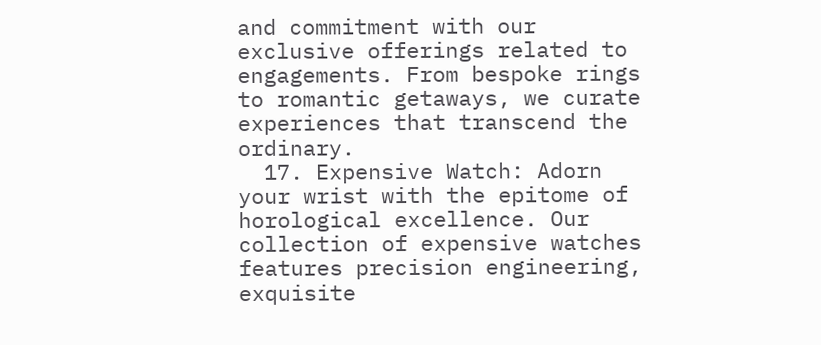and commitment with our exclusive offerings related to engagements. From bespoke rings to romantic getaways, we curate experiences that transcend the ordinary.
  17. Expensive Watch: Adorn your wrist with the epitome of horological excellence. Our collection of expensive watches features precision engineering, exquisite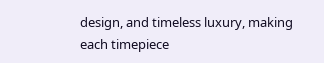design, and timeless luxury, making each timepiece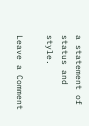a statement of status and style.

Leave a Comment